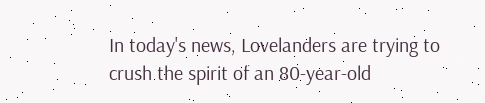In today's news, Lovelanders are trying to crush the spirit of an 80-year-old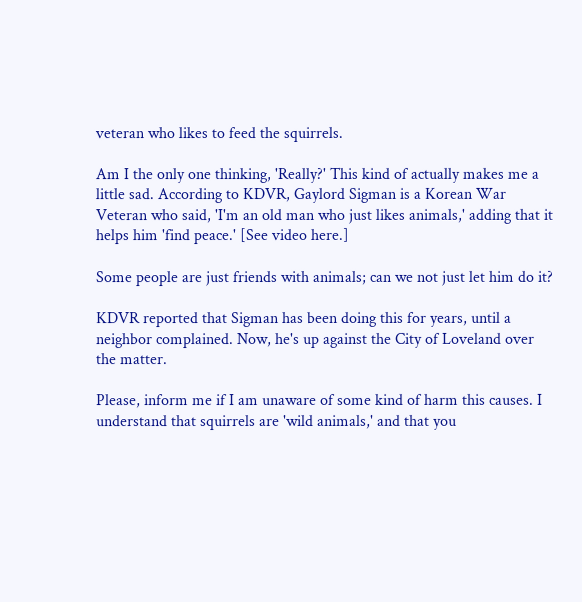veteran who likes to feed the squirrels.

Am I the only one thinking, 'Really?' This kind of actually makes me a little sad. According to KDVR, Gaylord Sigman is a Korean War Veteran who said, 'I'm an old man who just likes animals,' adding that it helps him 'find peace.' [See video here.]

Some people are just friends with animals; can we not just let him do it?

KDVR reported that Sigman has been doing this for years, until a neighbor complained. Now, he's up against the City of Loveland over the matter.

Please, inform me if I am unaware of some kind of harm this causes. I understand that squirrels are 'wild animals,' and that you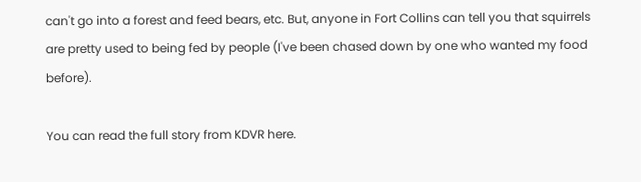can't go into a forest and feed bears, etc. But, anyone in Fort Collins can tell you that squirrels are pretty used to being fed by people (I've been chased down by one who wanted my food before).

You can read the full story from KDVR here.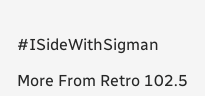#ISideWithSigman

More From Retro 102.5